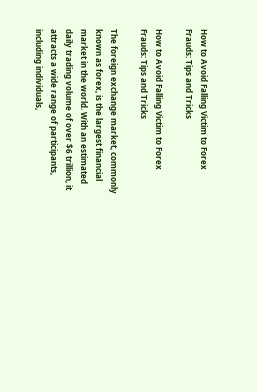How to Avoid Falling Victim to Forex Frauds: Tips and Tricks

How to Avoid Falling Victim to Forex Frauds: Tips and Tricks

The foreign exchange market, commonly known as forex, is the largest financial market in the world. With an estimated daily trading volume of over $6 trillion, it attracts a wide range of participants, including individuals,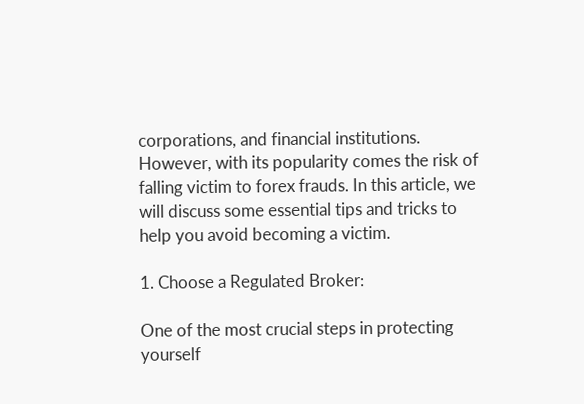corporations, and financial institutions. However, with its popularity comes the risk of falling victim to forex frauds. In this article, we will discuss some essential tips and tricks to help you avoid becoming a victim.

1. Choose a Regulated Broker:

One of the most crucial steps in protecting yourself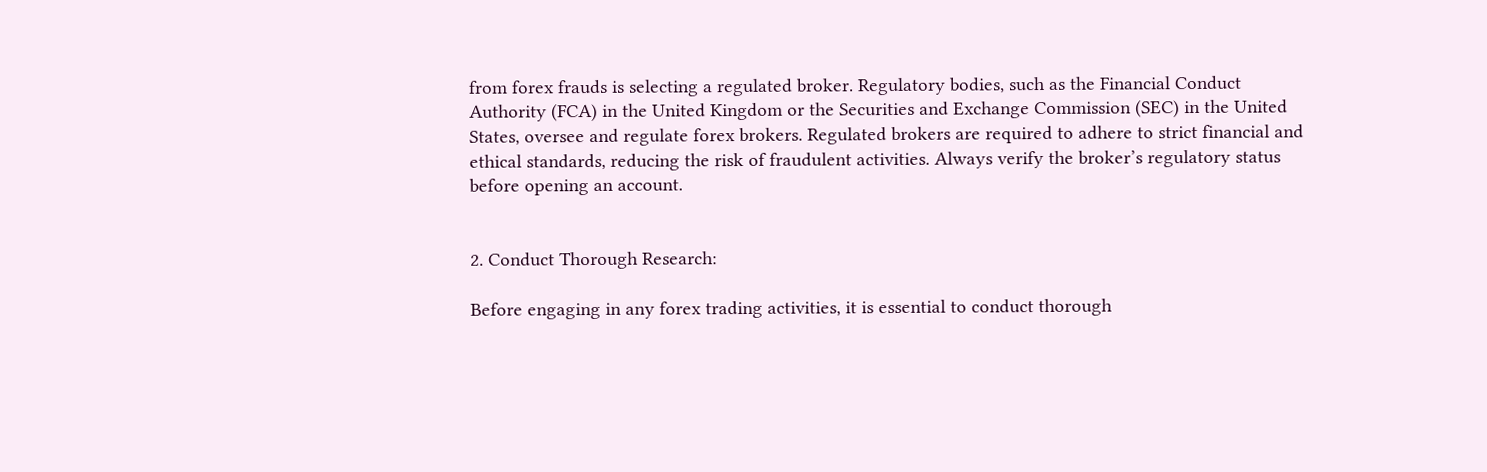from forex frauds is selecting a regulated broker. Regulatory bodies, such as the Financial Conduct Authority (FCA) in the United Kingdom or the Securities and Exchange Commission (SEC) in the United States, oversee and regulate forex brokers. Regulated brokers are required to adhere to strict financial and ethical standards, reducing the risk of fraudulent activities. Always verify the broker’s regulatory status before opening an account.


2. Conduct Thorough Research:

Before engaging in any forex trading activities, it is essential to conduct thorough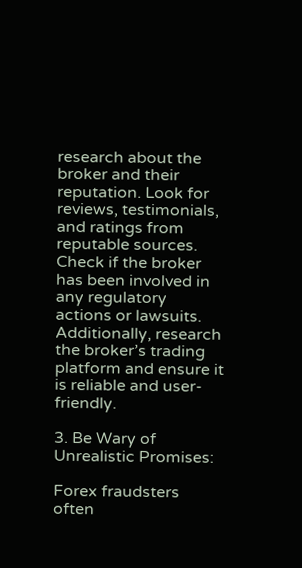research about the broker and their reputation. Look for reviews, testimonials, and ratings from reputable sources. Check if the broker has been involved in any regulatory actions or lawsuits. Additionally, research the broker’s trading platform and ensure it is reliable and user-friendly.

3. Be Wary of Unrealistic Promises:

Forex fraudsters often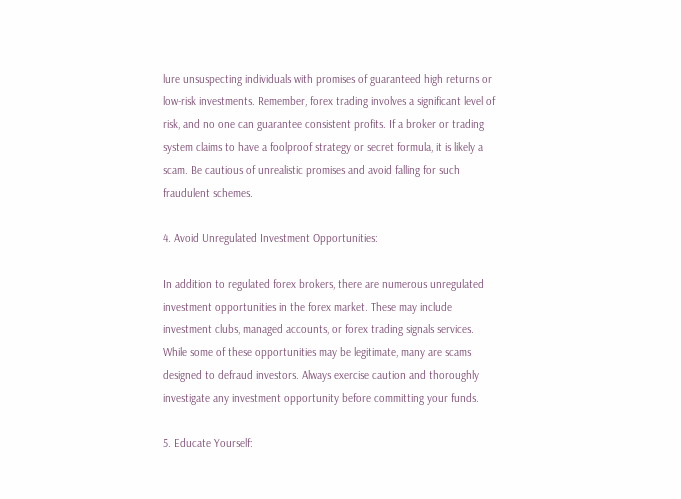lure unsuspecting individuals with promises of guaranteed high returns or low-risk investments. Remember, forex trading involves a significant level of risk, and no one can guarantee consistent profits. If a broker or trading system claims to have a foolproof strategy or secret formula, it is likely a scam. Be cautious of unrealistic promises and avoid falling for such fraudulent schemes.

4. Avoid Unregulated Investment Opportunities:

In addition to regulated forex brokers, there are numerous unregulated investment opportunities in the forex market. These may include investment clubs, managed accounts, or forex trading signals services. While some of these opportunities may be legitimate, many are scams designed to defraud investors. Always exercise caution and thoroughly investigate any investment opportunity before committing your funds.

5. Educate Yourself: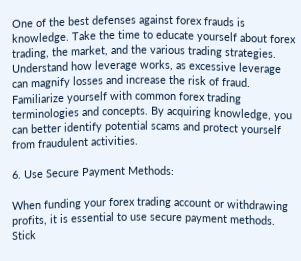One of the best defenses against forex frauds is knowledge. Take the time to educate yourself about forex trading, the market, and the various trading strategies. Understand how leverage works, as excessive leverage can magnify losses and increase the risk of fraud. Familiarize yourself with common forex trading terminologies and concepts. By acquiring knowledge, you can better identify potential scams and protect yourself from fraudulent activities.

6. Use Secure Payment Methods:

When funding your forex trading account or withdrawing profits, it is essential to use secure payment methods. Stick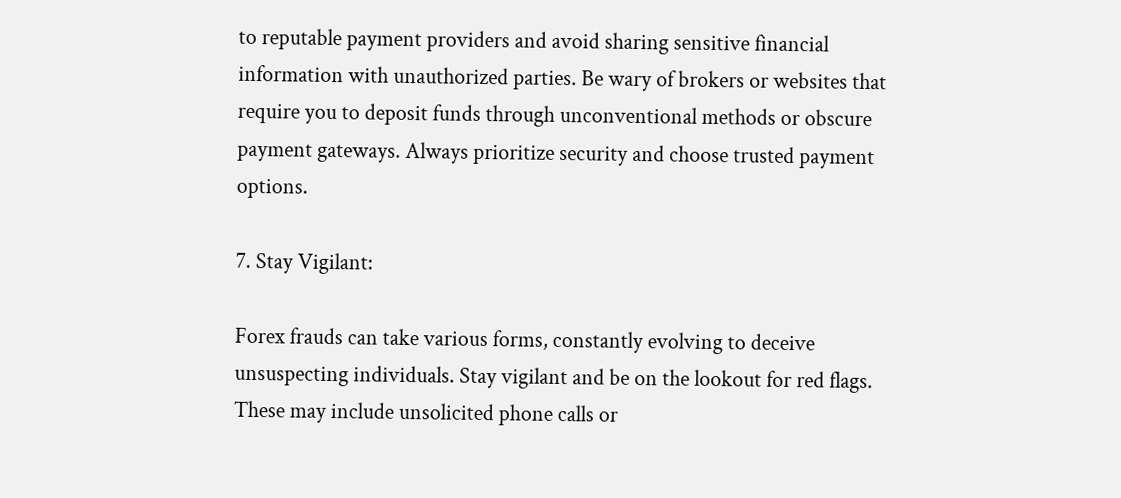to reputable payment providers and avoid sharing sensitive financial information with unauthorized parties. Be wary of brokers or websites that require you to deposit funds through unconventional methods or obscure payment gateways. Always prioritize security and choose trusted payment options.

7. Stay Vigilant:

Forex frauds can take various forms, constantly evolving to deceive unsuspecting individuals. Stay vigilant and be on the lookout for red flags. These may include unsolicited phone calls or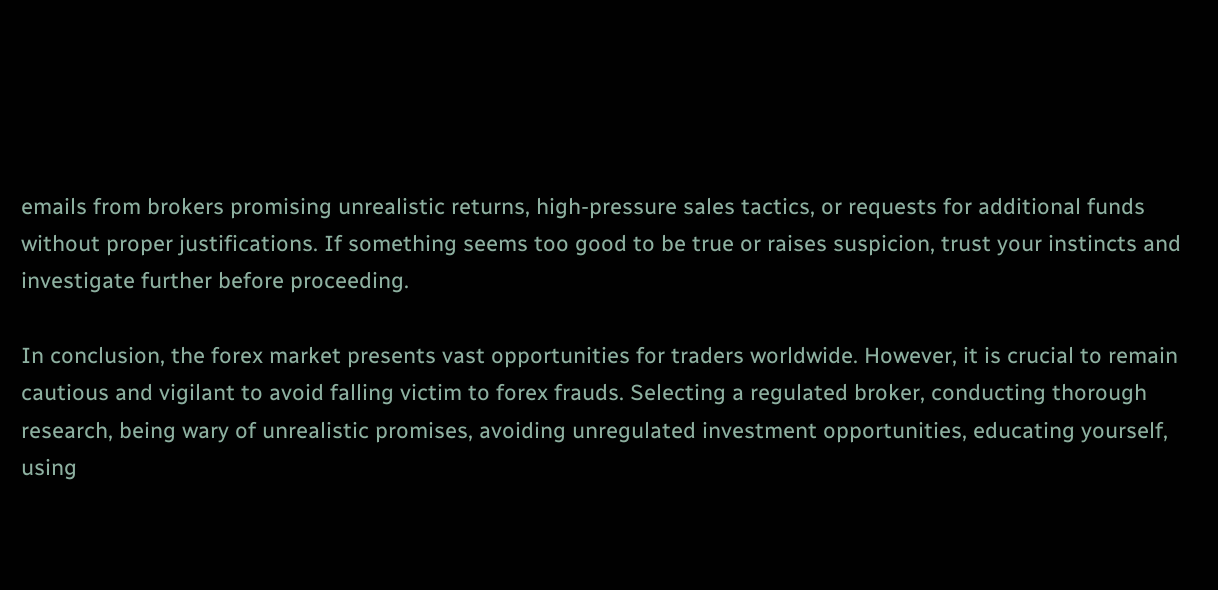emails from brokers promising unrealistic returns, high-pressure sales tactics, or requests for additional funds without proper justifications. If something seems too good to be true or raises suspicion, trust your instincts and investigate further before proceeding.

In conclusion, the forex market presents vast opportunities for traders worldwide. However, it is crucial to remain cautious and vigilant to avoid falling victim to forex frauds. Selecting a regulated broker, conducting thorough research, being wary of unrealistic promises, avoiding unregulated investment opportunities, educating yourself, using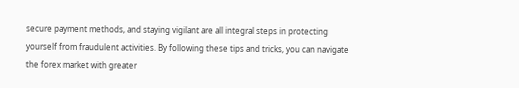secure payment methods, and staying vigilant are all integral steps in protecting yourself from fraudulent activities. By following these tips and tricks, you can navigate the forex market with greater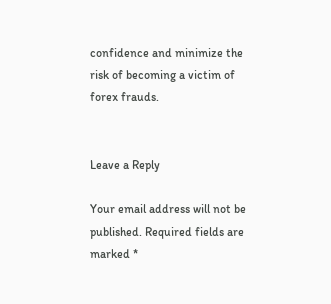confidence and minimize the risk of becoming a victim of forex frauds.


Leave a Reply

Your email address will not be published. Required fields are marked *